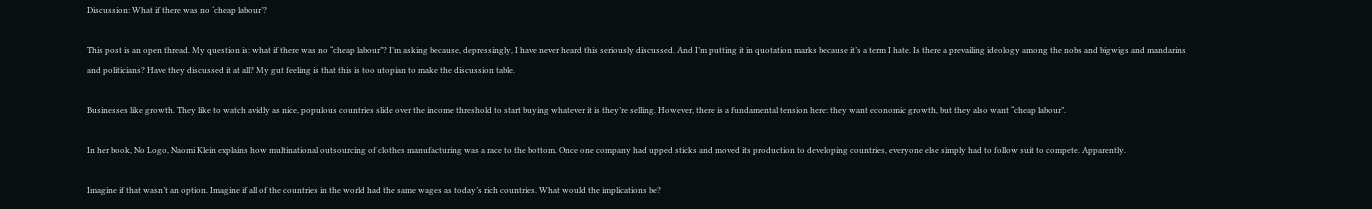Discussion: What if there was no ‘cheap labour’?

This post is an open thread. My question is: what if there was no “cheap labour”? I’m asking because, depressingly, I have never heard this seriously discussed. And I’m putting it in quotation marks because it’s a term I hate. Is there a prevailing ideology among the nobs and bigwigs and mandarins and politicians? Have they discussed it at all? My gut feeling is that this is too utopian to make the discussion table.

Businesses like growth. They like to watch avidly as nice, populous countries slide over the income threshold to start buying whatever it is they’re selling. However, there is a fundamental tension here: they want economic growth, but they also want “cheap labour”.

In her book, No Logo, Naomi Klein explains how multinational outsourcing of clothes manufacturing was a race to the bottom. Once one company had upped sticks and moved its production to developing countries, everyone else simply had to follow suit to compete. Apparently.

Imagine if that wasn’t an option. Imagine if all of the countries in the world had the same wages as today’s rich countries. What would the implications be?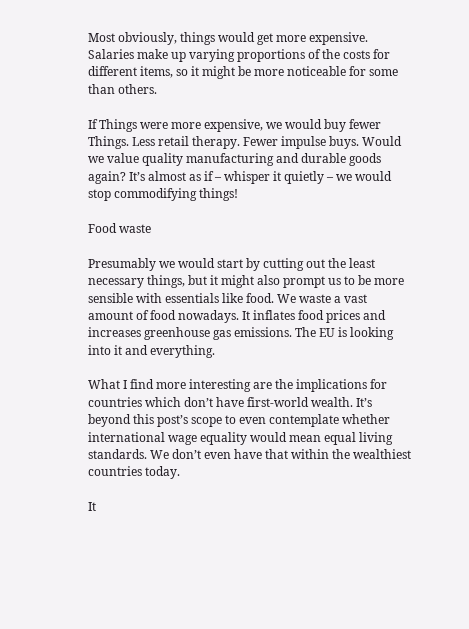Most obviously, things would get more expensive. Salaries make up varying proportions of the costs for different items, so it might be more noticeable for some than others.

If Things were more expensive, we would buy fewer Things. Less retail therapy. Fewer impulse buys. Would we value quality manufacturing and durable goods again? It’s almost as if – whisper it quietly – we would stop commodifying things!

Food waste

Presumably we would start by cutting out the least necessary things, but it might also prompt us to be more sensible with essentials like food. We waste a vast amount of food nowadays. It inflates food prices and increases greenhouse gas emissions. The EU is looking into it and everything.

What I find more interesting are the implications for countries which don’t have first-world wealth. It’s beyond this post’s scope to even contemplate whether international wage equality would mean equal living standards. We don’t even have that within the wealthiest countries today.

It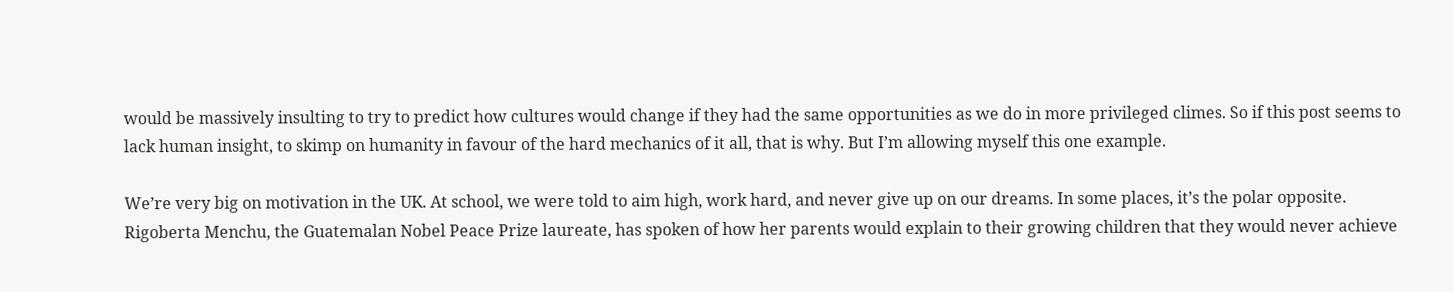would be massively insulting to try to predict how cultures would change if they had the same opportunities as we do in more privileged climes. So if this post seems to lack human insight, to skimp on humanity in favour of the hard mechanics of it all, that is why. But I’m allowing myself this one example.

We’re very big on motivation in the UK. At school, we were told to aim high, work hard, and never give up on our dreams. In some places, it’s the polar opposite. Rigoberta Menchu, the Guatemalan Nobel Peace Prize laureate, has spoken of how her parents would explain to their growing children that they would never achieve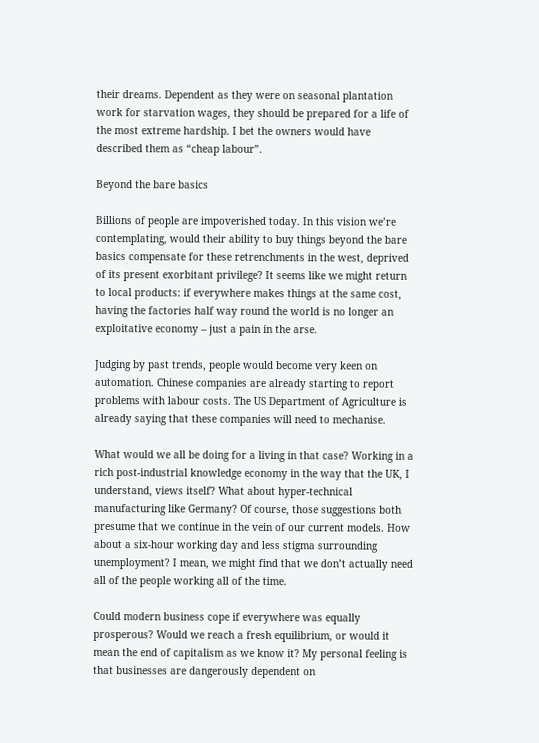their dreams. Dependent as they were on seasonal plantation work for starvation wages, they should be prepared for a life of the most extreme hardship. I bet the owners would have described them as “cheap labour”.

Beyond the bare basics

Billions of people are impoverished today. In this vision we’re contemplating, would their ability to buy things beyond the bare basics compensate for these retrenchments in the west, deprived of its present exorbitant privilege? It seems like we might return to local products: if everywhere makes things at the same cost, having the factories half way round the world is no longer an exploitative economy – just a pain in the arse.

Judging by past trends, people would become very keen on automation. Chinese companies are already starting to report problems with labour costs. The US Department of Agriculture is already saying that these companies will need to mechanise.

What would we all be doing for a living in that case? Working in a rich post-industrial knowledge economy in the way that the UK, I understand, views itself? What about hyper-technical manufacturing like Germany? Of course, those suggestions both presume that we continue in the vein of our current models. How about a six-hour working day and less stigma surrounding unemployment? I mean, we might find that we don’t actually need all of the people working all of the time.

Could modern business cope if everywhere was equally prosperous? Would we reach a fresh equilibrium, or would it mean the end of capitalism as we know it? My personal feeling is that businesses are dangerously dependent on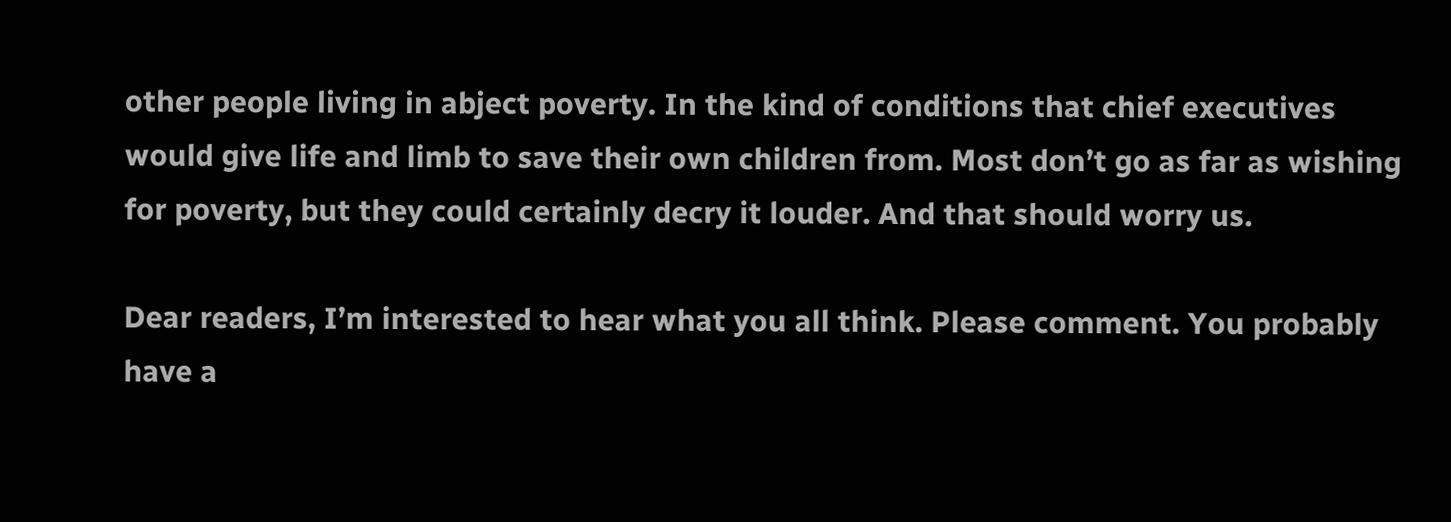other people living in abject poverty. In the kind of conditions that chief executives would give life and limb to save their own children from. Most don’t go as far as wishing for poverty, but they could certainly decry it louder. And that should worry us.

Dear readers, I’m interested to hear what you all think. Please comment. You probably have a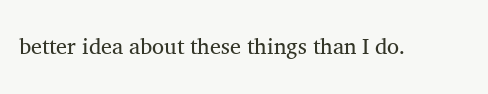better idea about these things than I do.